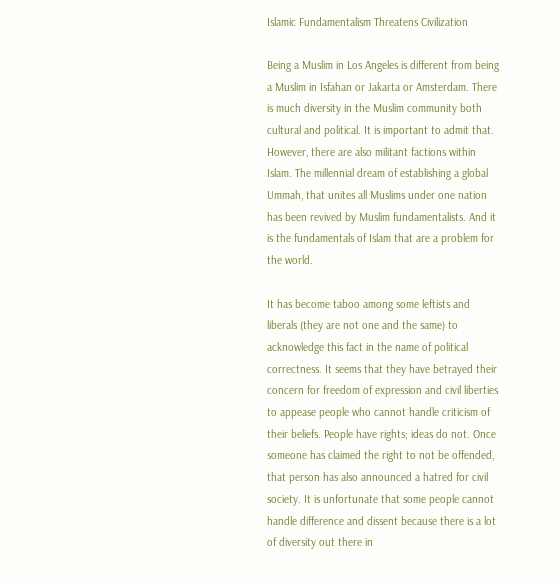Islamic Fundamentalism Threatens Civilization

Being a Muslim in Los Angeles is different from being a Muslim in Isfahan or Jakarta or Amsterdam. There is much diversity in the Muslim community both cultural and political. It is important to admit that. However, there are also militant factions within Islam. The millennial dream of establishing a global Ummah, that unites all Muslims under one nation has been revived by Muslim fundamentalists. And it is the fundamentals of Islam that are a problem for the world.

It has become taboo among some leftists and liberals (they are not one and the same) to acknowledge this fact in the name of political correctness. It seems that they have betrayed their concern for freedom of expression and civil liberties to appease people who cannot handle criticism of their beliefs. People have rights; ideas do not. Once someone has claimed the right to not be offended, that person has also announced a hatred for civil society. It is unfortunate that some people cannot handle difference and dissent because there is a lot of diversity out there in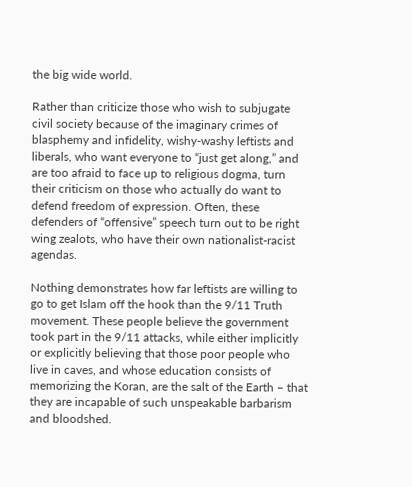the big wide world.

Rather than criticize those who wish to subjugate civil society because of the imaginary crimes of blasphemy and infidelity, wishy-washy leftists and liberals, who want everyone to “just get along,” and are too afraid to face up to religious dogma, turn their criticism on those who actually do want to defend freedom of expression. Often, these defenders of “offensive” speech turn out to be right wing zealots, who have their own nationalist-racist agendas.

Nothing demonstrates how far leftists are willing to go to get Islam off the hook than the 9/11 Truth movement. These people believe the government took part in the 9/11 attacks, while either implicitly or explicitly believing that those poor people who live in caves, and whose education consists of memorizing the Koran, are the salt of the Earth – that they are incapable of such unspeakable barbarism and bloodshed.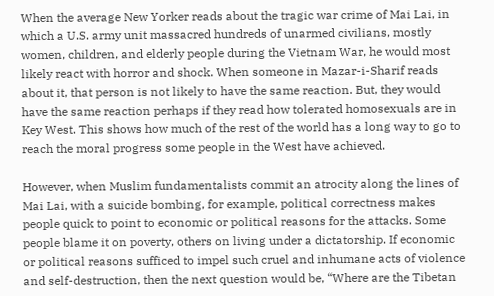When the average New Yorker reads about the tragic war crime of Mai Lai, in which a U.S. army unit massacred hundreds of unarmed civilians, mostly women, children, and elderly people during the Vietnam War, he would most likely react with horror and shock. When someone in Mazar-i-Sharif reads about it, that person is not likely to have the same reaction. But, they would have the same reaction perhaps if they read how tolerated homosexuals are in Key West. This shows how much of the rest of the world has a long way to go to reach the moral progress some people in the West have achieved.

However, when Muslim fundamentalists commit an atrocity along the lines of Mai Lai, with a suicide bombing, for example, political correctness makes people quick to point to economic or political reasons for the attacks. Some people blame it on poverty, others on living under a dictatorship. If economic or political reasons sufficed to impel such cruel and inhumane acts of violence and self-destruction, then the next question would be, “Where are the Tibetan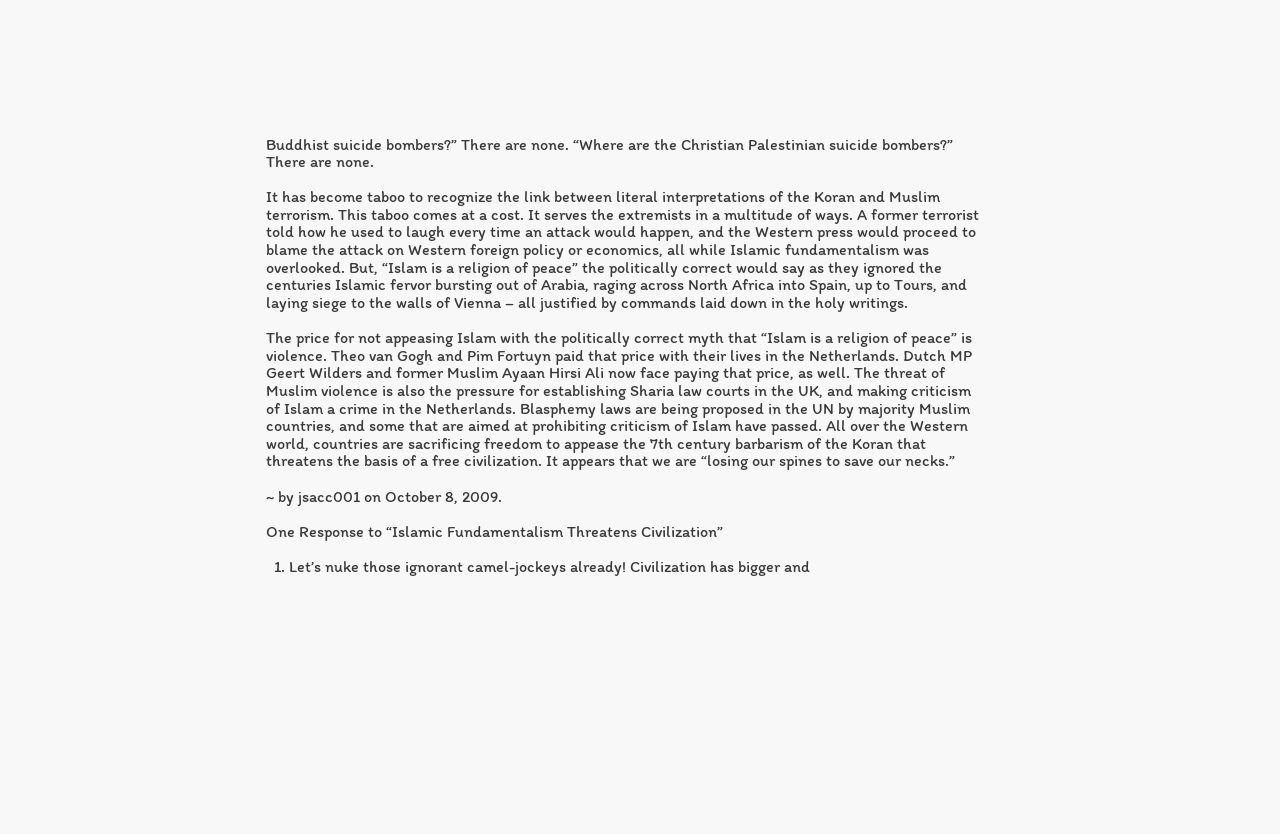Buddhist suicide bombers?” There are none. “Where are the Christian Palestinian suicide bombers?” There are none.

It has become taboo to recognize the link between literal interpretations of the Koran and Muslim terrorism. This taboo comes at a cost. It serves the extremists in a multitude of ways. A former terrorist told how he used to laugh every time an attack would happen, and the Western press would proceed to blame the attack on Western foreign policy or economics, all while Islamic fundamentalism was overlooked. But, “Islam is a religion of peace” the politically correct would say as they ignored the centuries Islamic fervor bursting out of Arabia, raging across North Africa into Spain, up to Tours, and laying siege to the walls of Vienna – all justified by commands laid down in the holy writings.

The price for not appeasing Islam with the politically correct myth that “Islam is a religion of peace” is violence. Theo van Gogh and Pim Fortuyn paid that price with their lives in the Netherlands. Dutch MP Geert Wilders and former Muslim Ayaan Hirsi Ali now face paying that price, as well. The threat of Muslim violence is also the pressure for establishing Sharia law courts in the UK, and making criticism of Islam a crime in the Netherlands. Blasphemy laws are being proposed in the UN by majority Muslim countries, and some that are aimed at prohibiting criticism of Islam have passed. All over the Western world, countries are sacrificing freedom to appease the 7th century barbarism of the Koran that threatens the basis of a free civilization. It appears that we are “losing our spines to save our necks.”

~ by jsacc001 on October 8, 2009.

One Response to “Islamic Fundamentalism Threatens Civilization”

  1. Let’s nuke those ignorant camel-jockeys already! Civilization has bigger and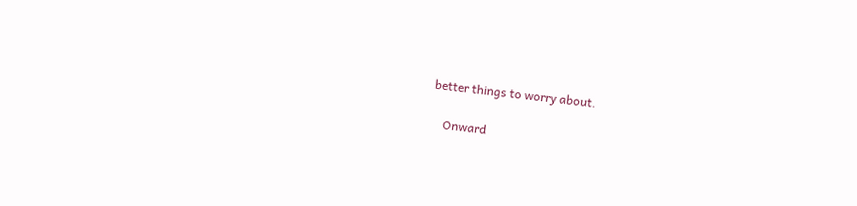better things to worry about.

    Onward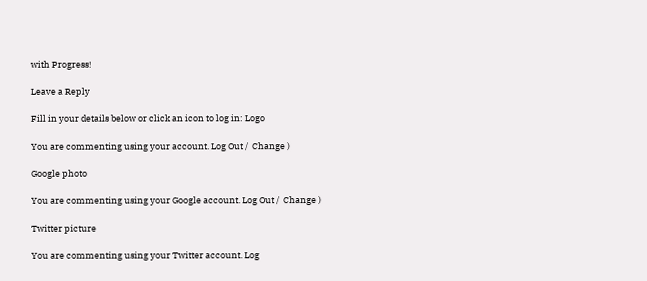with Progress!

Leave a Reply

Fill in your details below or click an icon to log in: Logo

You are commenting using your account. Log Out /  Change )

Google photo

You are commenting using your Google account. Log Out /  Change )

Twitter picture

You are commenting using your Twitter account. Log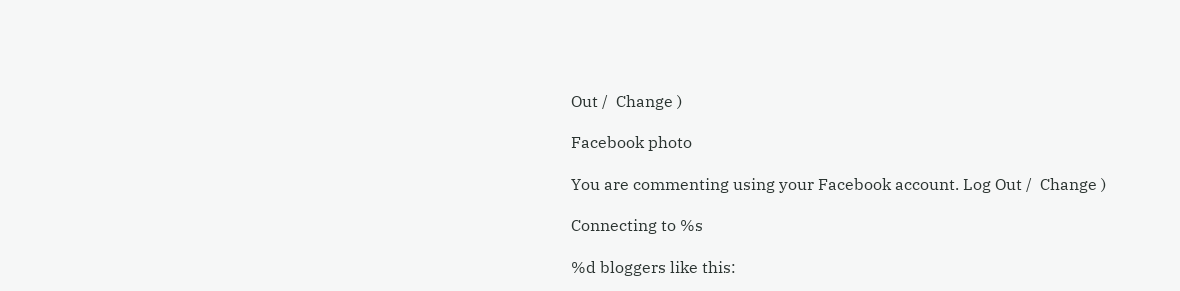Out /  Change )

Facebook photo

You are commenting using your Facebook account. Log Out /  Change )

Connecting to %s

%d bloggers like this: